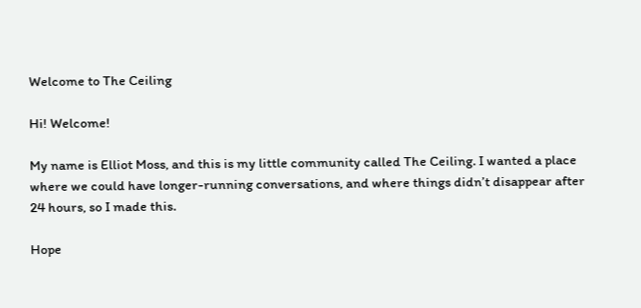Welcome to The Ceiling

Hi! Welcome!

My name is Elliot Moss, and this is my little community called The Ceiling. I wanted a place where we could have longer-running conversations, and where things didn’t disappear after 24 hours, so I made this.

Hope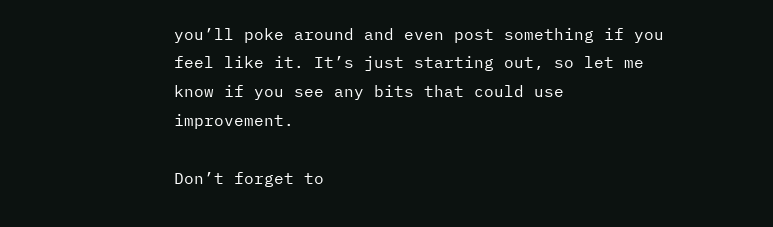you’ll poke around and even post something if you feel like it. It’s just starting out, so let me know if you see any bits that could use improvement.

Don’t forget to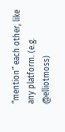“mention” each other, like any platform. (e.g. @elliotmoss)